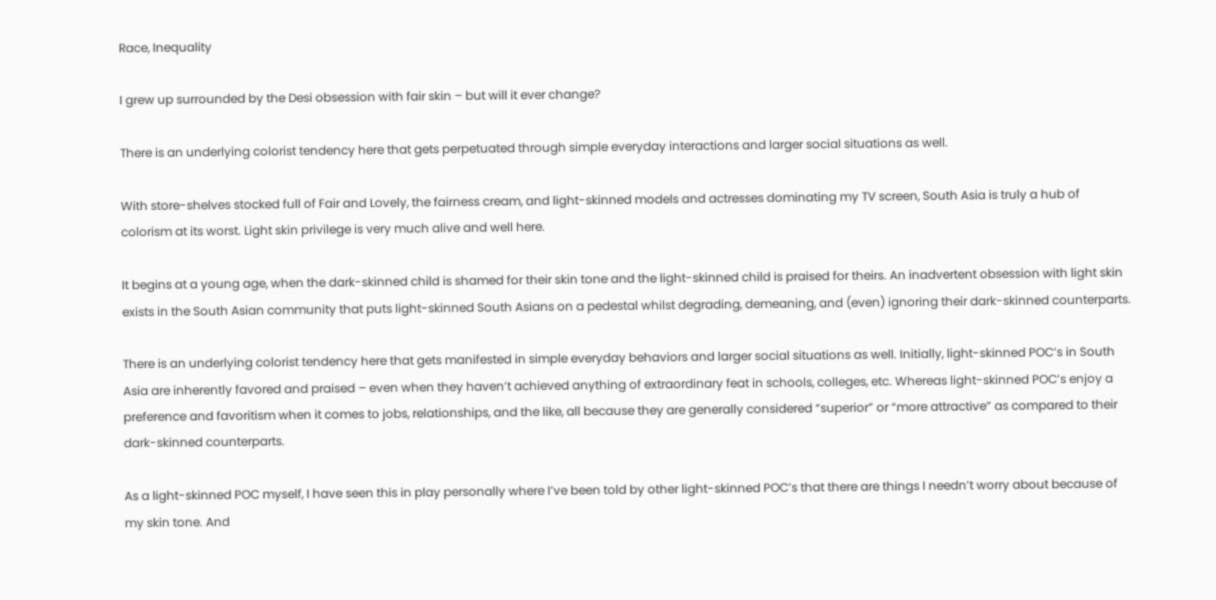Race, Inequality

I grew up surrounded by the Desi obsession with fair skin – but will it ever change?

There is an underlying colorist tendency here that gets perpetuated through simple everyday interactions and larger social situations as well.

With store-shelves stocked full of Fair and Lovely, the fairness cream, and light-skinned models and actresses dominating my TV screen, South Asia is truly a hub of colorism at its worst. Light skin privilege is very much alive and well here.

It begins at a young age, when the dark-skinned child is shamed for their skin tone and the light-skinned child is praised for theirs. An inadvertent obsession with light skin exists in the South Asian community that puts light-skinned South Asians on a pedestal whilst degrading, demeaning, and (even) ignoring their dark-skinned counterparts.

There is an underlying colorist tendency here that gets manifested in simple everyday behaviors and larger social situations as well. Initially, light-skinned POC’s in South Asia are inherently favored and praised – even when they haven’t achieved anything of extraordinary feat in schools, colleges, etc. Whereas light-skinned POC’s enjoy a preference and favoritism when it comes to jobs, relationships, and the like, all because they are generally considered “superior” or “more attractive” as compared to their dark-skinned counterparts.

As a light-skinned POC myself, I have seen this in play personally where I’ve been told by other light-skinned POC’s that there are things I needn’t worry about because of my skin tone. And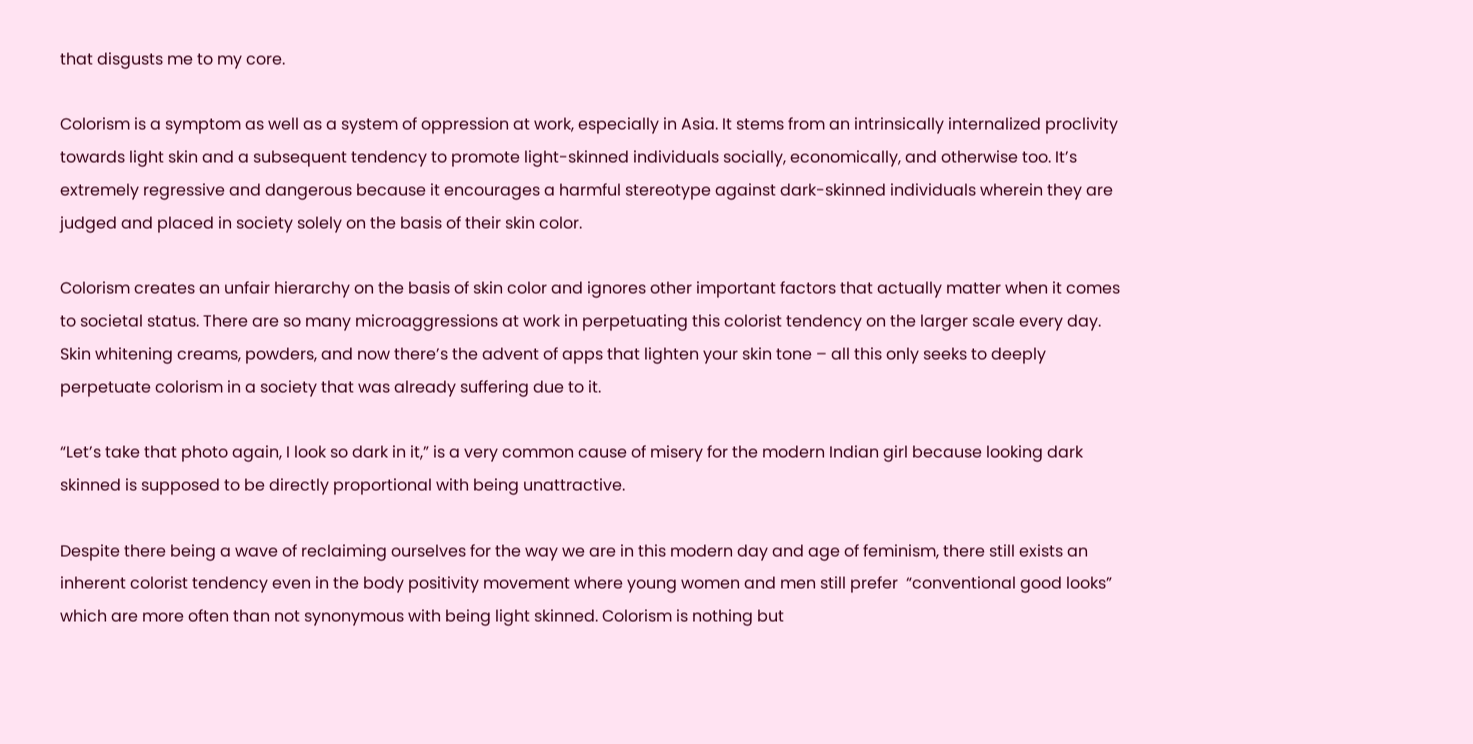that disgusts me to my core.

Colorism is a symptom as well as a system of oppression at work, especially in Asia. It stems from an intrinsically internalized proclivity towards light skin and a subsequent tendency to promote light-skinned individuals socially, economically, and otherwise too. It’s extremely regressive and dangerous because it encourages a harmful stereotype against dark-skinned individuals wherein they are judged and placed in society solely on the basis of their skin color.

Colorism creates an unfair hierarchy on the basis of skin color and ignores other important factors that actually matter when it comes to societal status. There are so many microaggressions at work in perpetuating this colorist tendency on the larger scale every day. Skin whitening creams, powders, and now there’s the advent of apps that lighten your skin tone – all this only seeks to deeply perpetuate colorism in a society that was already suffering due to it.

“Let’s take that photo again, I look so dark in it,” is a very common cause of misery for the modern Indian girl because looking dark skinned is supposed to be directly proportional with being unattractive.

Despite there being a wave of reclaiming ourselves for the way we are in this modern day and age of feminism, there still exists an inherent colorist tendency even in the body positivity movement where young women and men still prefer  “conventional good looks” which are more often than not synonymous with being light skinned. Colorism is nothing but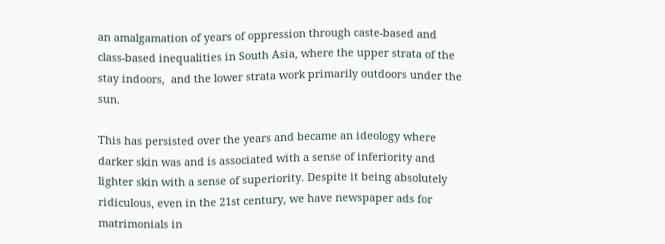an amalgamation of years of oppression through caste-based and class-based inequalities in South Asia, where the upper strata of the stay indoors,  and the lower strata work primarily outdoors under the sun.

This has persisted over the years and became an ideology where darker skin was and is associated with a sense of inferiority and lighter skin with a sense of superiority. Despite it being absolutely ridiculous, even in the 21st century, we have newspaper ads for matrimonials in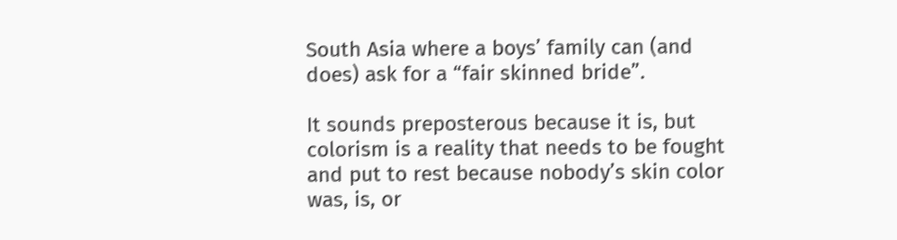South Asia where a boys’ family can (and does) ask for a “fair skinned bride”.

It sounds preposterous because it is, but colorism is a reality that needs to be fought and put to rest because nobody’s skin color was, is, or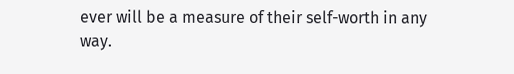ever will be a measure of their self-worth in any way.